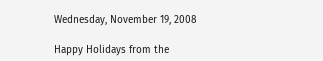Wednesday, November 19, 2008

Happy Holidays from the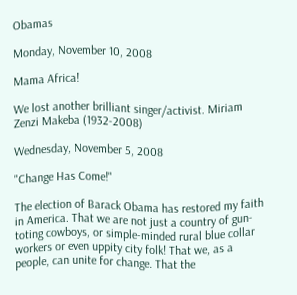Obamas

Monday, November 10, 2008

Mama Africa!

We lost another brilliant singer/activist. Miriam Zenzi Makeba (1932-2008)

Wednesday, November 5, 2008

"Change Has Come!"

The election of Barack Obama has restored my faith in America. That we are not just a country of gun-toting cowboys, or simple-minded rural blue collar workers or even uppity city folk! That we, as a people, can unite for change. That the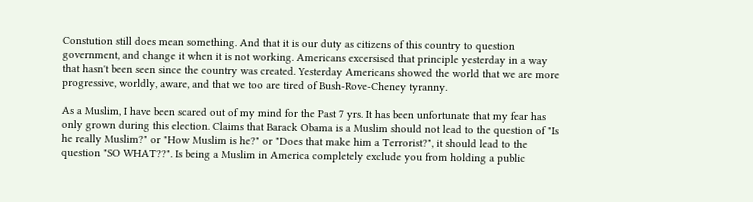Constution still does mean something. And that it is our duty as citizens of this country to question government, and change it when it is not working. Americans excersised that principle yesterday in a way that hasn't been seen since the country was created. Yesterday Americans showed the world that we are more progressive, worldly, aware, and that we too are tired of Bush-Rove-Cheney tyranny.

As a Muslim, I have been scared out of my mind for the Past 7 yrs. It has been unfortunate that my fear has only grown during this election. Claims that Barack Obama is a Muslim should not lead to the question of "Is he really Muslim?" or "How Muslim is he?" or "Does that make him a Terrorist?", it should lead to the question "SO WHAT??". Is being a Muslim in America completely exclude you from holding a public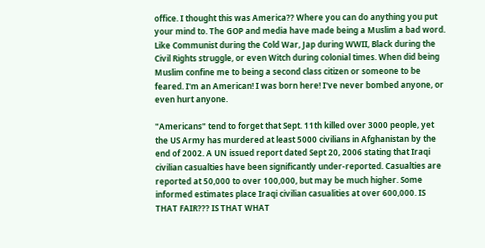office. I thought this was America?? Where you can do anything you put your mind to. The GOP and media have made being a Muslim a bad word. Like Communist during the Cold War, Jap during WWII, Black during the Civil Rights struggle, or even Witch during colonial times. When did being Muslim confine me to being a second class citizen or someone to be feared. I'm an American! I was born here! I've never bombed anyone, or even hurt anyone.

"Americans" tend to forget that Sept. 11th killed over 3000 people, yet the US Army has murdered at least 5000 civilians in Afghanistan by the end of 2002. A UN issued report dated Sept 20, 2006 stating that Iraqi civilian casualties have been significantly under-reported. Casualties are reported at 50,000 to over 100,000, but may be much higher. Some informed estimates place Iraqi civilian casualities at over 600,000. IS THAT FAIR??? IS THAT WHAT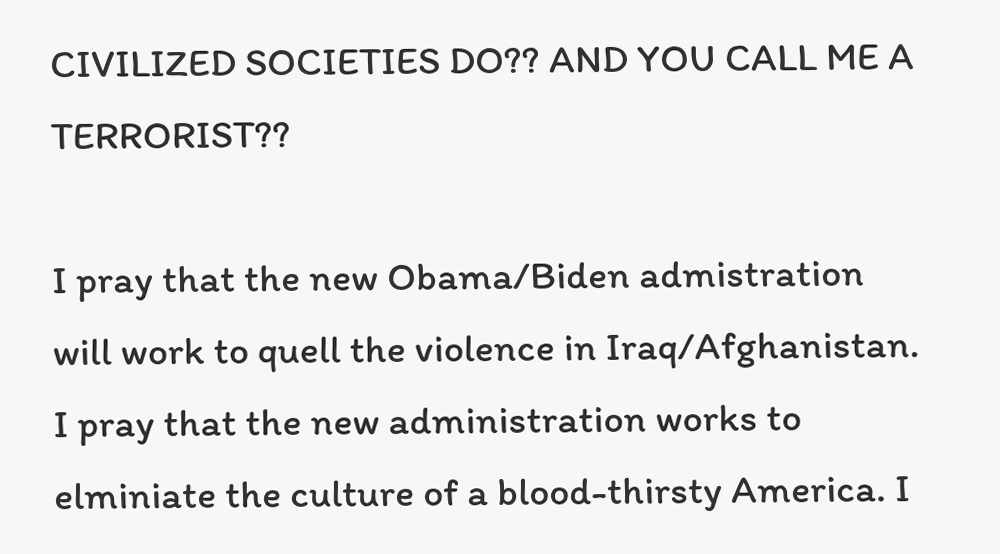CIVILIZED SOCIETIES DO?? AND YOU CALL ME A TERRORIST??

I pray that the new Obama/Biden admistration will work to quell the violence in Iraq/Afghanistan. I pray that the new administration works to elminiate the culture of a blood-thirsty America. I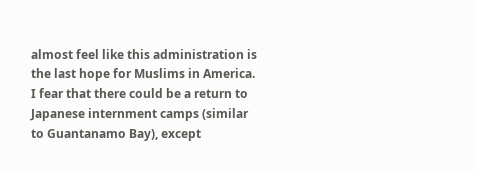almost feel like this administration is the last hope for Muslims in America. I fear that there could be a return to Japanese internment camps (similar to Guantanamo Bay), except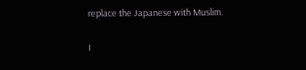replace the Japanese with Muslim.

I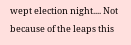wept election night.... Not because of the leaps this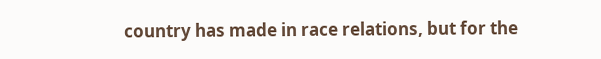country has made in race relations, but for the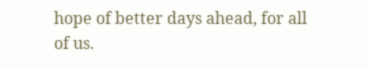hope of better days ahead, for all of us.